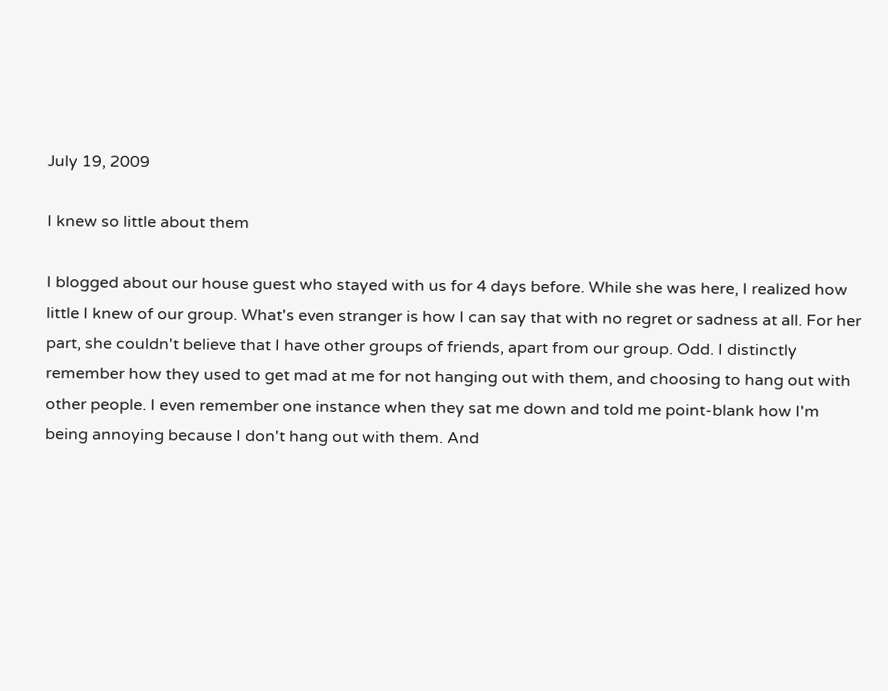July 19, 2009

I knew so little about them

I blogged about our house guest who stayed with us for 4 days before. While she was here, I realized how little I knew of our group. What's even stranger is how I can say that with no regret or sadness at all. For her part, she couldn't believe that I have other groups of friends, apart from our group. Odd. I distinctly remember how they used to get mad at me for not hanging out with them, and choosing to hang out with other people. I even remember one instance when they sat me down and told me point-blank how I'm being annoying because I don't hang out with them. And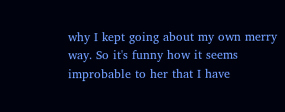why I kept going about my own merry way. So it's funny how it seems improbable to her that I have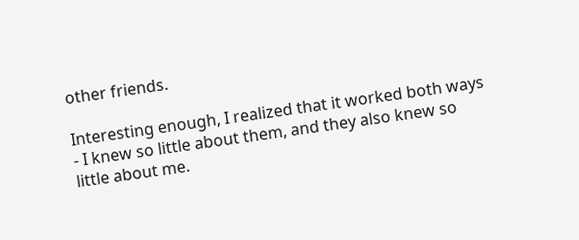other friends.

Interesting enough, I realized that it worked both ways - I knew so little about them, and they also knew so little about me.